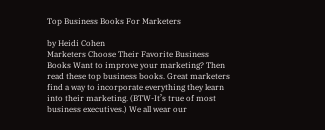Top Business Books For Marketers

by Heidi Cohen
Marketers Choose Their Favorite Business Books Want to improve your marketing? Then read these top business books. Great marketers find a way to incorporate everything they learn into their marketing. (BTW-It’s true of most business executives.) We all wear our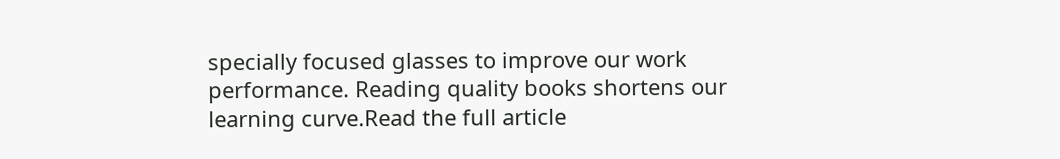specially focused glasses to improve our work performance. Reading quality books shortens our learning curve.Read the full article